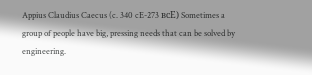Appius Claudius Caecus (c. 340 cE-273 всЕ) Sometimes a group of people have big, pressing needs that can be solved by engineering.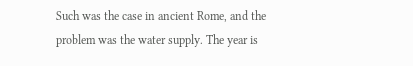Such was the case in ancient Rome, and the problem was the water supply. The year is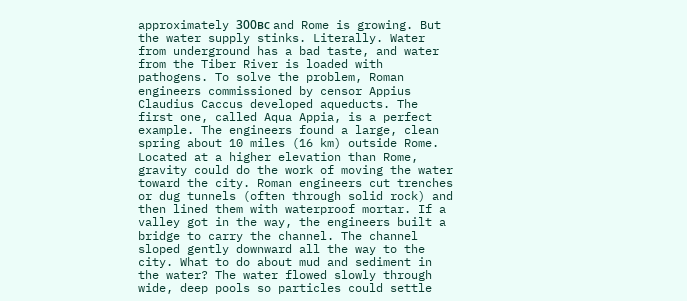approximately 300вс and Rome is growing. But the water supply stinks. Literally. Water from underground has a bad taste, and water from the Tiber River is loaded with pathogens. To solve the problem, Roman engineers commissioned by censor Appius Claudius Caccus developed aqueducts. The first one, called Aqua Appia, is a perfect example. The engineers found a large, clean spring about 10 miles (16 km) outside Rome. Located at a higher elevation than Rome, gravity could do the work of moving the water toward the city. Roman engineers cut trenches or dug tunnels (often through solid rock) and then lined them with waterproof mortar. If a valley got in the way, the engineers built a bridge to carry the channel. The channel sloped gently downward all the way to the city. What to do about mud and sediment in the water? The water flowed slowly through wide, deep pools so particles could settle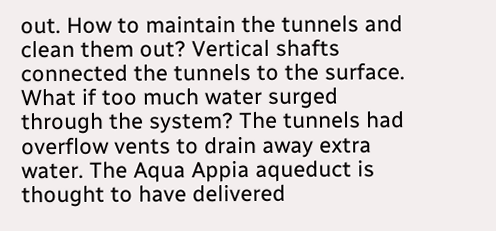out. How to maintain the tunnels and clean them out? Vertical shafts connected the tunnels to the surface. What if too much water surged through the system? The tunnels had overflow vents to drain away extra water. The Aqua Appia aqueduct is thought to have delivered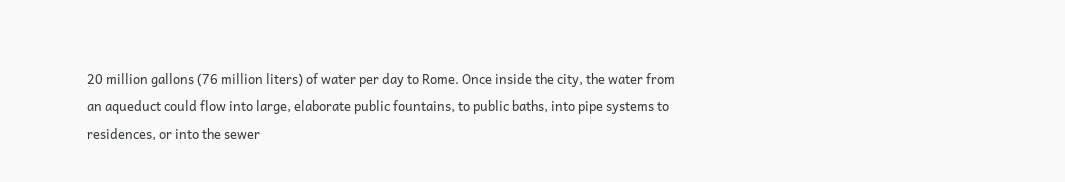20 million gallons (76 million liters) of water per day to Rome. Once inside the city, the water from an aqueduct could flow into large, elaborate public fountains, to public baths, into pipe systems to residences, or into the sewer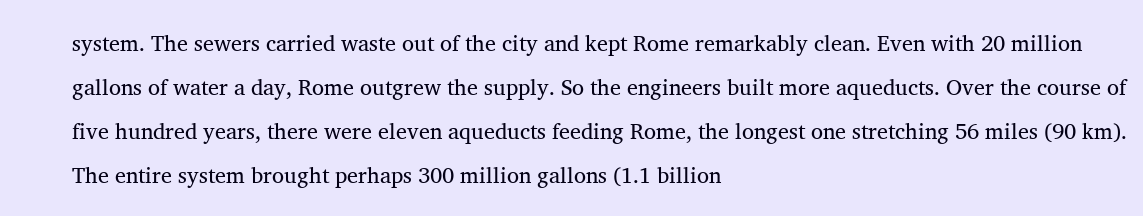system. The sewers carried waste out of the city and kept Rome remarkably clean. Even with 20 million gallons of water a day, Rome outgrew the supply. So the engineers built more aqueducts. Over the course of five hundred years, there were eleven aqueducts feeding Rome, the longest one stretching 56 miles (90 km). The entire system brought perhaps 300 million gallons (1.1 billion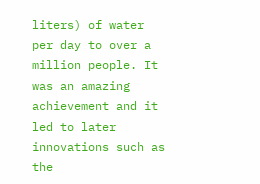liters) of water per day to over a million people. It was an amazing achievement and it led to later innovations such as the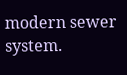modern sewer system.